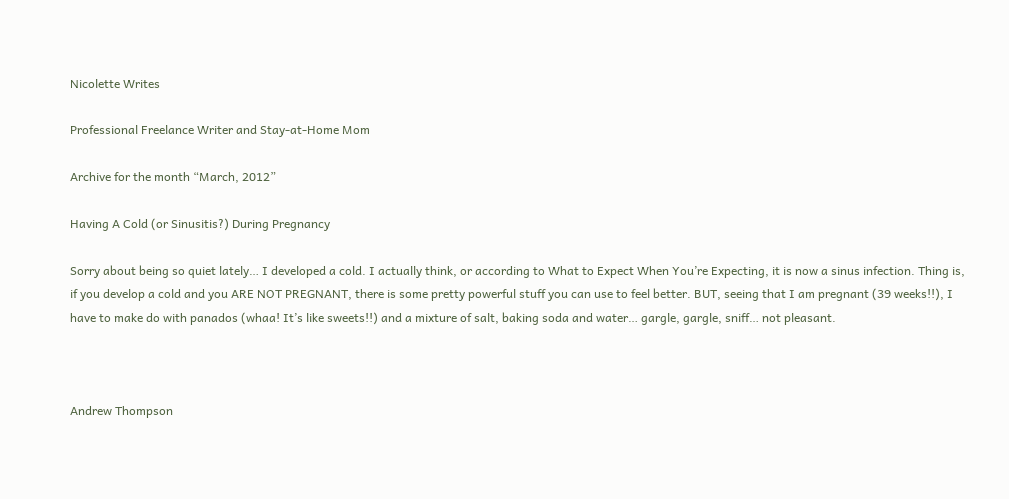Nicolette Writes

Professional Freelance Writer and Stay-at-Home Mom

Archive for the month “March, 2012”

Having A Cold (or Sinusitis?) During Pregnancy

Sorry about being so quiet lately… I developed a cold. I actually think, or according to What to Expect When You’re Expecting, it is now a sinus infection. Thing is, if you develop a cold and you ARE NOT PREGNANT, there is some pretty powerful stuff you can use to feel better. BUT, seeing that I am pregnant (39 weeks!!), I have to make do with panados (whaa! It’s like sweets!!) and a mixture of salt, baking soda and water… gargle, gargle, sniff… not pleasant.



Andrew Thompson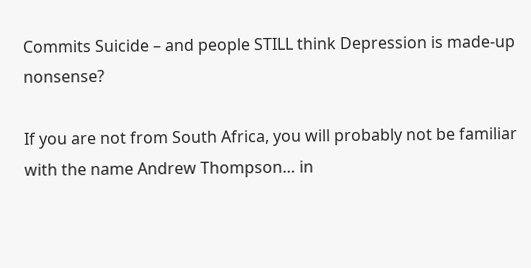Commits Suicide – and people STILL think Depression is made-up nonsense?

If you are not from South Africa, you will probably not be familiar with the name Andrew Thompson… in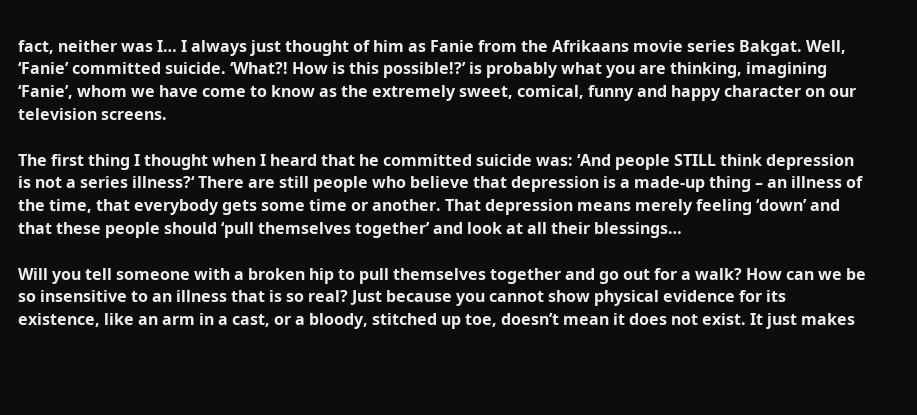fact, neither was I… I always just thought of him as Fanie from the Afrikaans movie series Bakgat. Well, ‘Fanie’ committed suicide. ‘What?! How is this possible!?’ is probably what you are thinking, imagining ‘Fanie’, whom we have come to know as the extremely sweet, comical, funny and happy character on our television screens.

The first thing I thought when I heard that he committed suicide was: ‘And people STILL think depression is not a series illness?‘ There are still people who believe that depression is a made-up thing – an illness of the time, that everybody gets some time or another. That depression means merely feeling ‘down’ and that these people should ‘pull themselves together’ and look at all their blessings…

Will you tell someone with a broken hip to pull themselves together and go out for a walk? How can we be so insensitive to an illness that is so real? Just because you cannot show physical evidence for its existence, like an arm in a cast, or a bloody, stitched up toe, doesn’t mean it does not exist. It just makes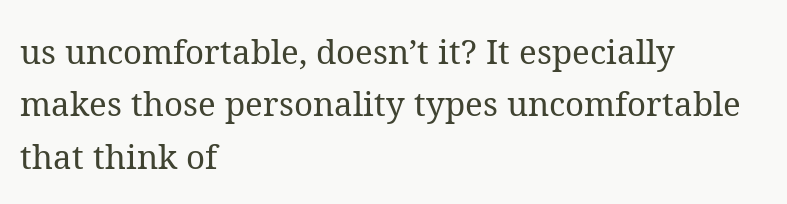us uncomfortable, doesn’t it? It especially makes those personality types uncomfortable that think of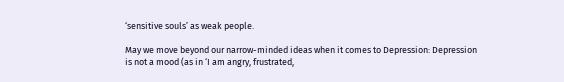‘sensitive souls’ as weak people.

May we move beyond our narrow-minded ideas when it comes to Depression: Depression is not a mood (as in ‘I am angry, frustrated,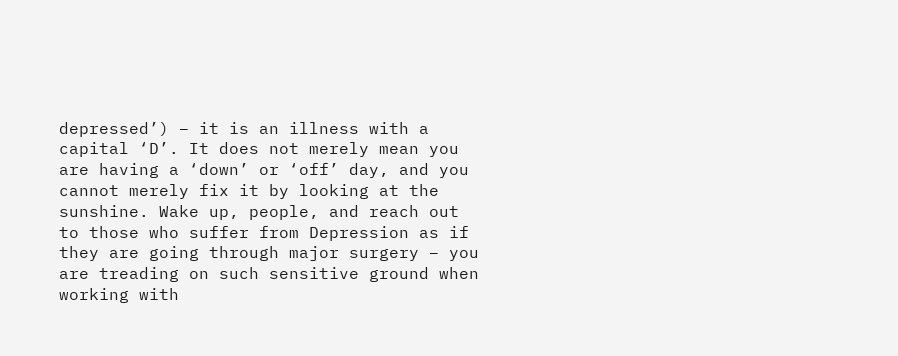depressed’) – it is an illness with a capital ‘D’. It does not merely mean you are having a ‘down’ or ‘off’ day, and you cannot merely fix it by looking at the sunshine. Wake up, people, and reach out to those who suffer from Depression as if they are going through major surgery – you are treading on such sensitive ground when working with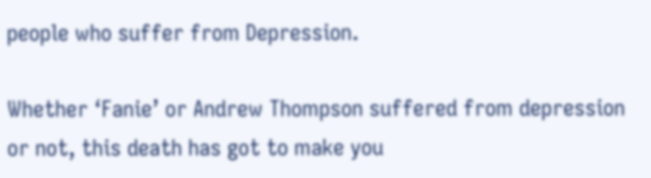people who suffer from Depression.

Whether ‘Fanie’ or Andrew Thompson suffered from depression or not, this death has got to make you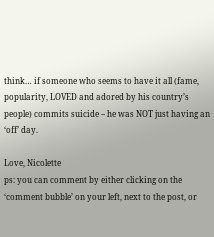think… if someone who seems to have it all (fame, popularity, LOVED and adored by his country’s people) commits suicide – he was NOT just having an ‘off’ day.

Love, Nicolette
ps: you can comment by either clicking on the ‘comment bubble’ on your left, next to the post, or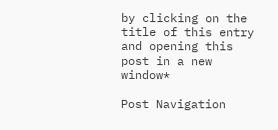by clicking on the title of this entry and opening this post in a new window*

Post Navigation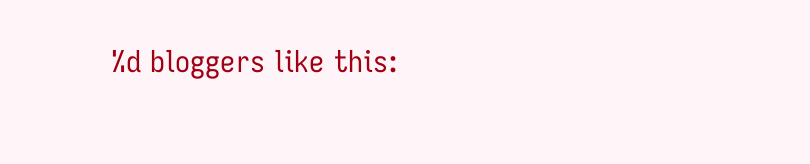%d bloggers like this: